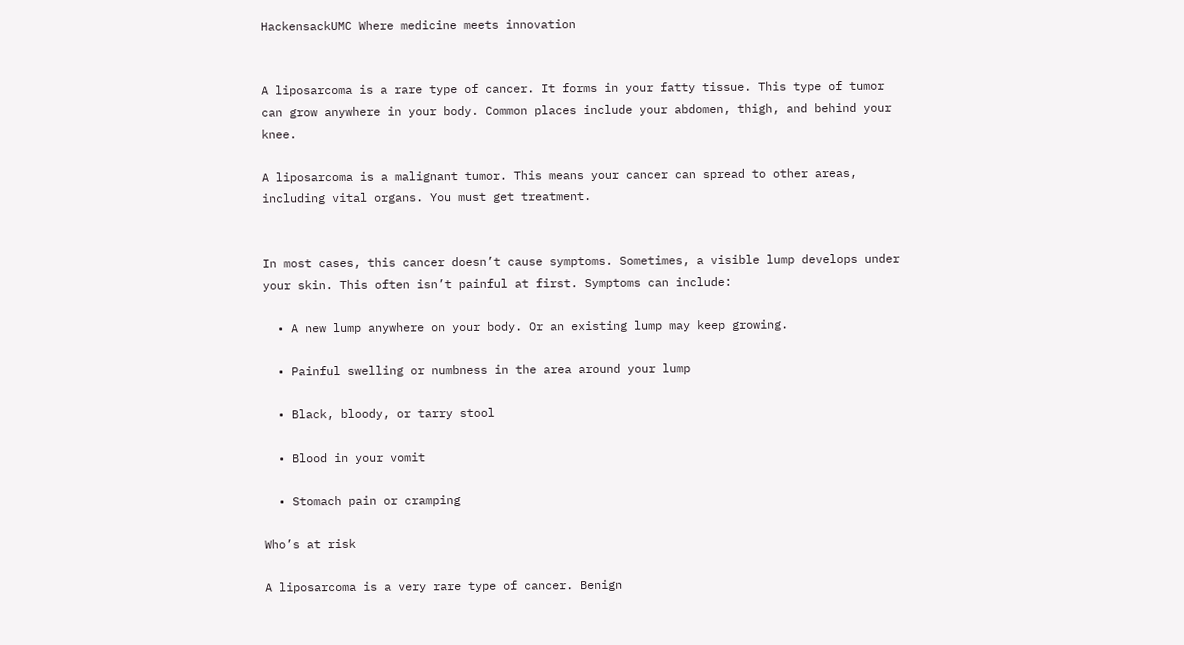HackensackUMC Where medicine meets innovation


A liposarcoma is a rare type of cancer. It forms in your fatty tissue. This type of tumor can grow anywhere in your body. Common places include your abdomen, thigh, and behind your knee.

A liposarcoma is a malignant tumor. This means your cancer can spread to other areas, including vital organs. You must get treatment.


In most cases, this cancer doesn’t cause symptoms. Sometimes, a visible lump develops under your skin. This often isn’t painful at first. Symptoms can include:

  • A new lump anywhere on your body. Or an existing lump may keep growing.

  • Painful swelling or numbness in the area around your lump

  • Black, bloody, or tarry stool

  • Blood in your vomit

  • Stomach pain or cramping

Who’s at risk

A liposarcoma is a very rare type of cancer. Benign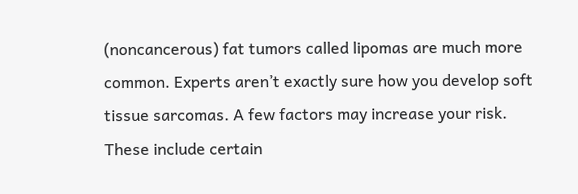(noncancerous) fat tumors called lipomas are much more common. Experts aren’t exactly sure how you develop soft tissue sarcomas. A few factors may increase your risk. These include certain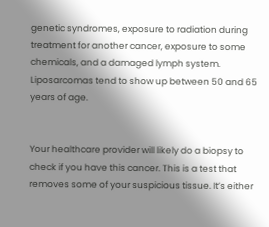genetic syndromes, exposure to radiation during treatment for another cancer, exposure to some chemicals, and a damaged lymph system. Liposarcomas tend to show up between 50 and 65 years of age.


Your healthcare provider will likely do a biopsy to check if you have this cancer. This is a test that removes some of your suspicious tissue. It’s either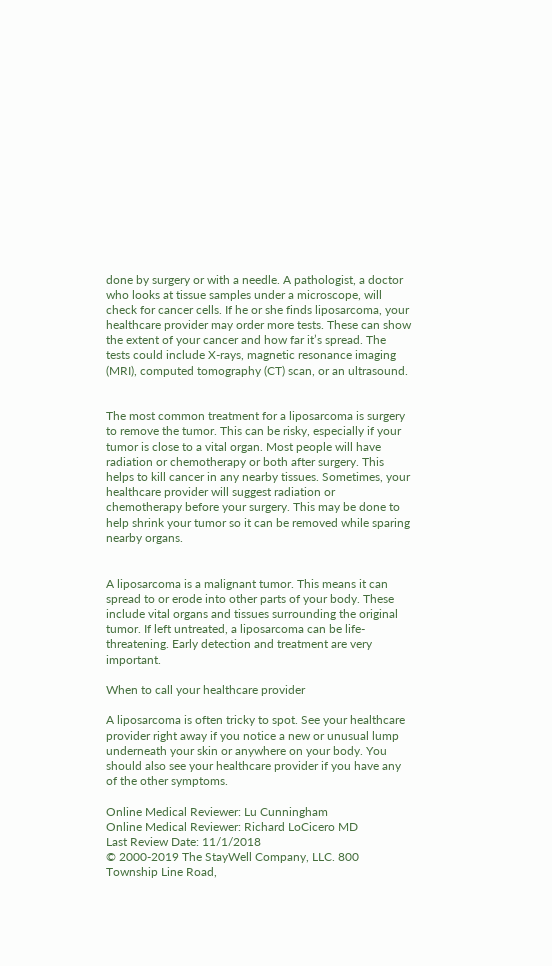done by surgery or with a needle. A pathologist, a doctor who looks at tissue samples under a microscope, will check for cancer cells. If he or she finds liposarcoma, your healthcare provider may order more tests. These can show the extent of your cancer and how far it’s spread. The tests could include X-rays, magnetic resonance imaging (MRI), computed tomography (CT) scan, or an ultrasound.


The most common treatment for a liposarcoma is surgery to remove the tumor. This can be risky, especially if your tumor is close to a vital organ. Most people will have radiation or chemotherapy or both after surgery. This helps to kill cancer in any nearby tissues. Sometimes, your healthcare provider will suggest radiation or chemotherapy before your surgery. This may be done to help shrink your tumor so it can be removed while sparing nearby organs.


A liposarcoma is a malignant tumor. This means it can spread to or erode into other parts of your body. These include vital organs and tissues surrounding the original tumor. If left untreated, a liposarcoma can be life-threatening. Early detection and treatment are very important.

When to call your healthcare provider

A liposarcoma is often tricky to spot. See your healthcare provider right away if you notice a new or unusual lump underneath your skin or anywhere on your body. You should also see your healthcare provider if you have any of the other symptoms.

Online Medical Reviewer: Lu Cunningham
Online Medical Reviewer: Richard LoCicero MD
Last Review Date: 11/1/2018
© 2000-2019 The StayWell Company, LLC. 800 Township Line Road,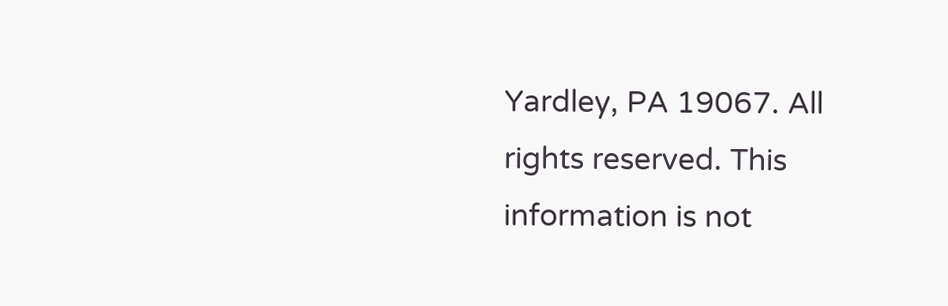Yardley, PA 19067. All rights reserved. This information is not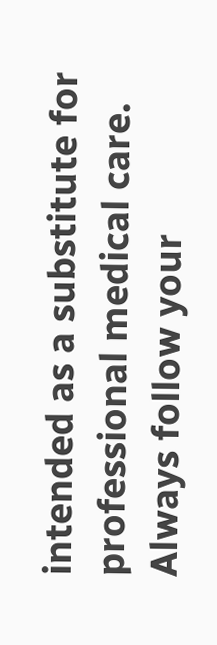intended as a substitute for professional medical care. Always follow your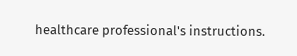healthcare professional's instructions.